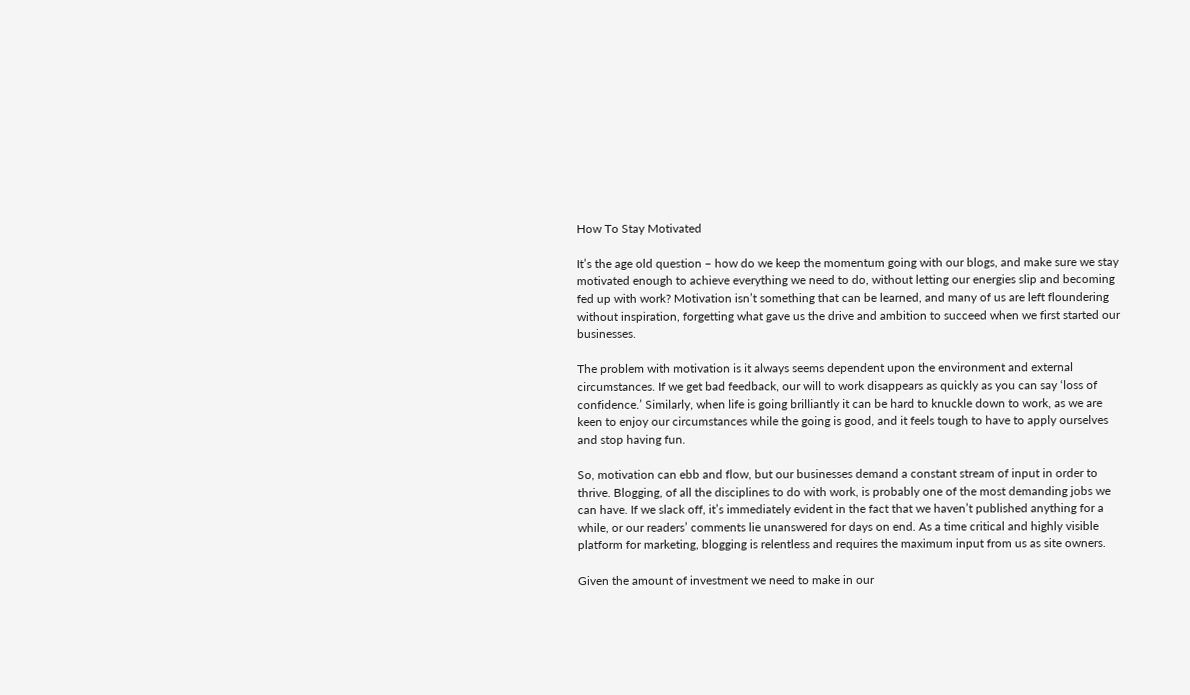How To Stay Motivated

It’s the age old question – how do we keep the momentum going with our blogs, and make sure we stay motivated enough to achieve everything we need to do, without letting our energies slip and becoming fed up with work? Motivation isn’t something that can be learned, and many of us are left floundering without inspiration, forgetting what gave us the drive and ambition to succeed when we first started our businesses.

The problem with motivation is it always seems dependent upon the environment and external circumstances. If we get bad feedback, our will to work disappears as quickly as you can say ‘loss of confidence.’ Similarly, when life is going brilliantly it can be hard to knuckle down to work, as we are keen to enjoy our circumstances while the going is good, and it feels tough to have to apply ourselves and stop having fun.

So, motivation can ebb and flow, but our businesses demand a constant stream of input in order to thrive. Blogging, of all the disciplines to do with work, is probably one of the most demanding jobs we can have. If we slack off, it’s immediately evident in the fact that we haven’t published anything for a while, or our readers’ comments lie unanswered for days on end. As a time critical and highly visible platform for marketing, blogging is relentless and requires the maximum input from us as site owners.

Given the amount of investment we need to make in our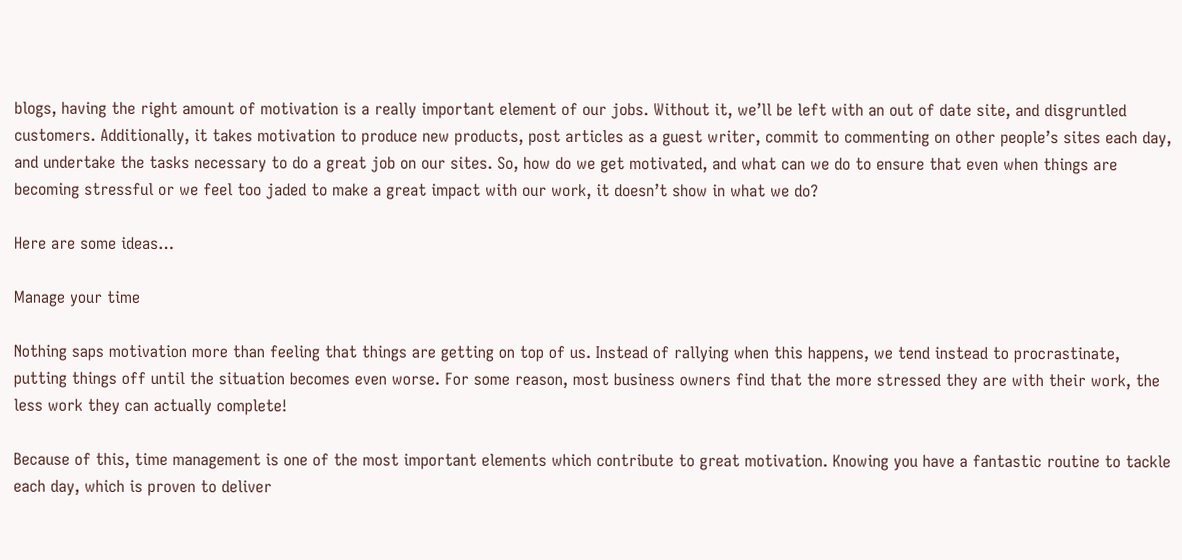blogs, having the right amount of motivation is a really important element of our jobs. Without it, we’ll be left with an out of date site, and disgruntled customers. Additionally, it takes motivation to produce new products, post articles as a guest writer, commit to commenting on other people’s sites each day, and undertake the tasks necessary to do a great job on our sites. So, how do we get motivated, and what can we do to ensure that even when things are becoming stressful or we feel too jaded to make a great impact with our work, it doesn’t show in what we do?

Here are some ideas…

Manage your time

Nothing saps motivation more than feeling that things are getting on top of us. Instead of rallying when this happens, we tend instead to procrastinate, putting things off until the situation becomes even worse. For some reason, most business owners find that the more stressed they are with their work, the less work they can actually complete!

Because of this, time management is one of the most important elements which contribute to great motivation. Knowing you have a fantastic routine to tackle each day, which is proven to deliver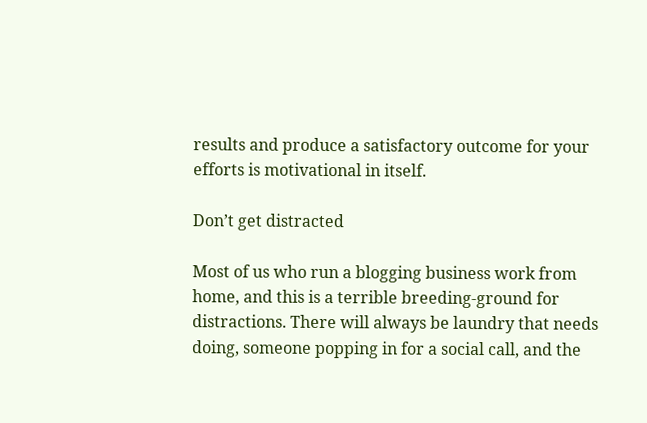results and produce a satisfactory outcome for your efforts is motivational in itself.

Don’t get distracted

Most of us who run a blogging business work from home, and this is a terrible breeding-ground for distractions. There will always be laundry that needs doing, someone popping in for a social call, and the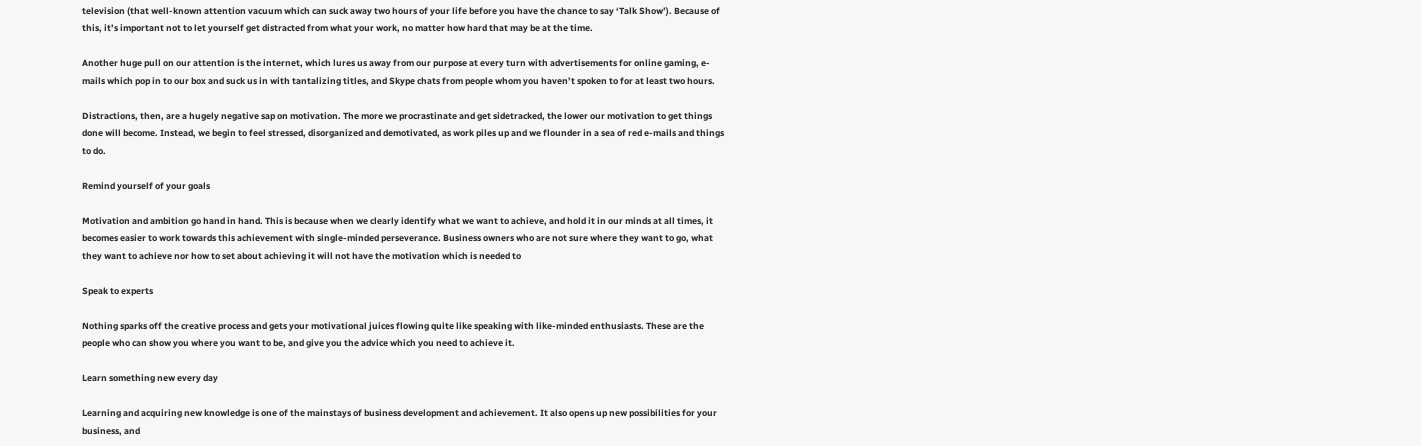television (that well-known attention vacuum which can suck away two hours of your life before you have the chance to say ‘Talk Show’). Because of this, it’s important not to let yourself get distracted from what your work, no matter how hard that may be at the time.

Another huge pull on our attention is the internet, which lures us away from our purpose at every turn with advertisements for online gaming, e-mails which pop in to our box and suck us in with tantalizing titles, and Skype chats from people whom you haven’t spoken to for at least two hours.

Distractions, then, are a hugely negative sap on motivation. The more we procrastinate and get sidetracked, the lower our motivation to get things done will become. Instead, we begin to feel stressed, disorganized and demotivated, as work piles up and we flounder in a sea of red e-mails and things to do.

Remind yourself of your goals

Motivation and ambition go hand in hand. This is because when we clearly identify what we want to achieve, and hold it in our minds at all times, it becomes easier to work towards this achievement with single-minded perseverance. Business owners who are not sure where they want to go, what they want to achieve nor how to set about achieving it will not have the motivation which is needed to

Speak to experts

Nothing sparks off the creative process and gets your motivational juices flowing quite like speaking with like-minded enthusiasts. These are the people who can show you where you want to be, and give you the advice which you need to achieve it.

Learn something new every day

Learning and acquiring new knowledge is one of the mainstays of business development and achievement. It also opens up new possibilities for your business, and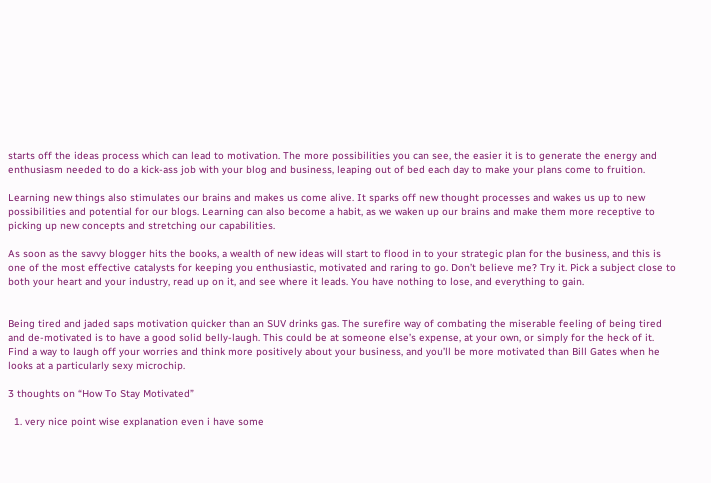starts off the ideas process which can lead to motivation. The more possibilities you can see, the easier it is to generate the energy and enthusiasm needed to do a kick-ass job with your blog and business, leaping out of bed each day to make your plans come to fruition.

Learning new things also stimulates our brains and makes us come alive. It sparks off new thought processes and wakes us up to new possibilities and potential for our blogs. Learning can also become a habit, as we waken up our brains and make them more receptive to picking up new concepts and stretching our capabilities.

As soon as the savvy blogger hits the books, a wealth of new ideas will start to flood in to your strategic plan for the business, and this is one of the most effective catalysts for keeping you enthusiastic, motivated and raring to go. Don’t believe me? Try it. Pick a subject close to both your heart and your industry, read up on it, and see where it leads. You have nothing to lose, and everything to gain.


Being tired and jaded saps motivation quicker than an SUV drinks gas. The surefire way of combating the miserable feeling of being tired and de-motivated is to have a good solid belly-laugh. This could be at someone else’s expense, at your own, or simply for the heck of it. Find a way to laugh off your worries and think more positively about your business, and you’ll be more motivated than Bill Gates when he looks at a particularly sexy microchip.

3 thoughts on “How To Stay Motivated”

  1. very nice point wise explanation even i have some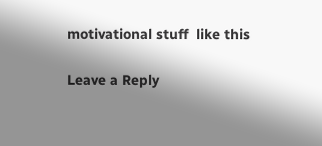motivational stuff  like this

Leave a Reply